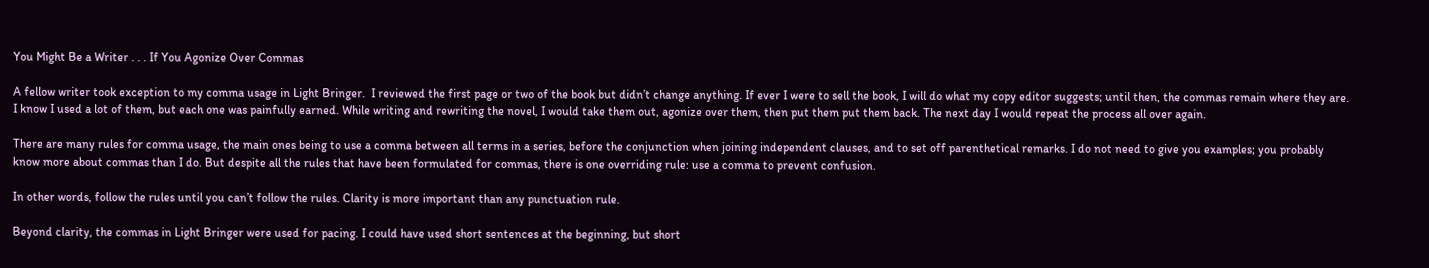You Might Be a Writer . . . If You Agonize Over Commas

A fellow writer took exception to my comma usage in Light Bringer.  I reviewed the first page or two of the book but didn’t change anything. If ever I were to sell the book, I will do what my copy editor suggests; until then, the commas remain where they are. I know I used a lot of them, but each one was painfully earned. While writing and rewriting the novel, I would take them out, agonize over them, then put them put them back. The next day I would repeat the process all over again.

There are many rules for comma usage, the main ones being to use a comma between all terms in a series, before the conjunction when joining independent clauses, and to set off parenthetical remarks. I do not need to give you examples; you probably know more about commas than I do. But despite all the rules that have been formulated for commas, there is one overriding rule: use a comma to prevent confusion.

In other words, follow the rules until you can’t follow the rules. Clarity is more important than any punctuation rule.

Beyond clarity, the commas in Light Bringer were used for pacing. I could have used short sentences at the beginning, but short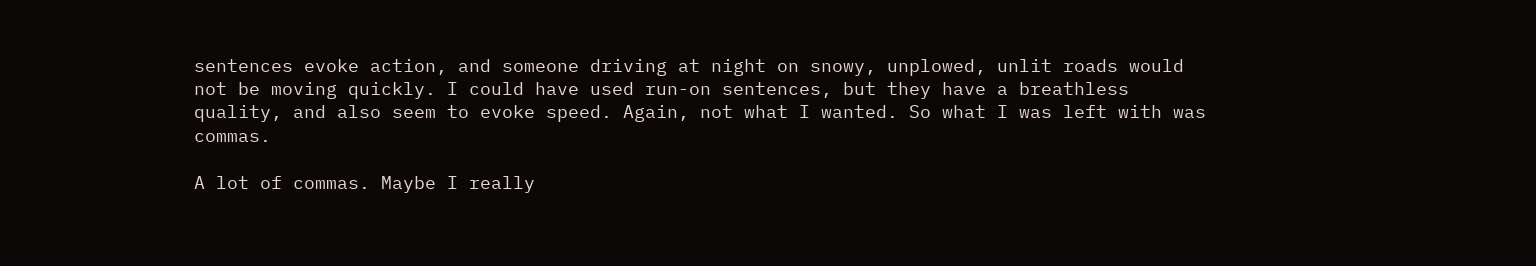sentences evoke action, and someone driving at night on snowy, unplowed, unlit roads would not be moving quickly. I could have used run-on sentences, but they have a breathless quality, and also seem to evoke speed. Again, not what I wanted. So what I was left with was commas.

A lot of commas. Maybe I really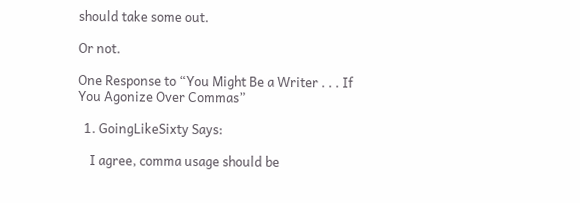should take some out.

Or not.

One Response to “You Might Be a Writer . . . If You Agonize Over Commas”

  1. GoingLikeSixty Says:

    I agree, comma usage should be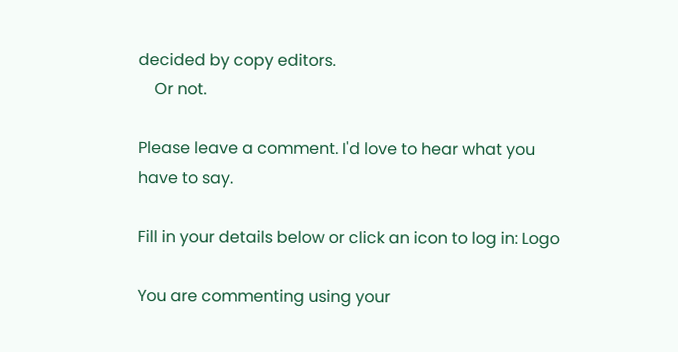decided by copy editors.
    Or not.

Please leave a comment. I'd love to hear what you have to say.

Fill in your details below or click an icon to log in: Logo

You are commenting using your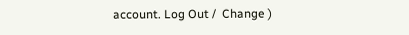account. Log Out /  Change )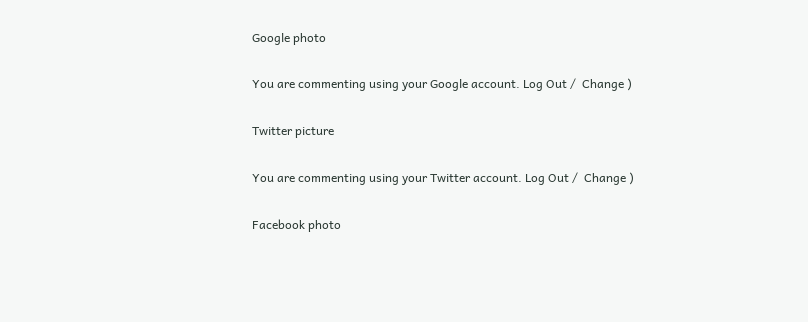Google photo

You are commenting using your Google account. Log Out /  Change )

Twitter picture

You are commenting using your Twitter account. Log Out /  Change )

Facebook photo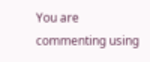You are commenting using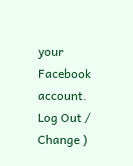your Facebook account. Log Out /  Change )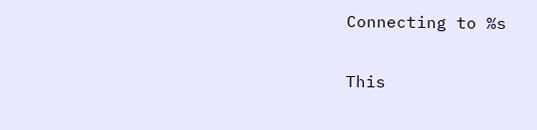Connecting to %s

This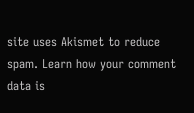site uses Akismet to reduce spam. Learn how your comment data is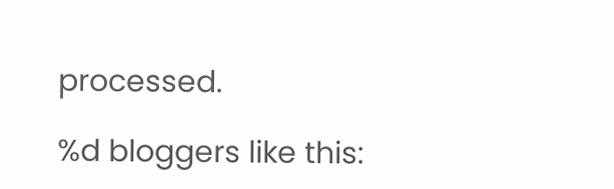processed.

%d bloggers like this: